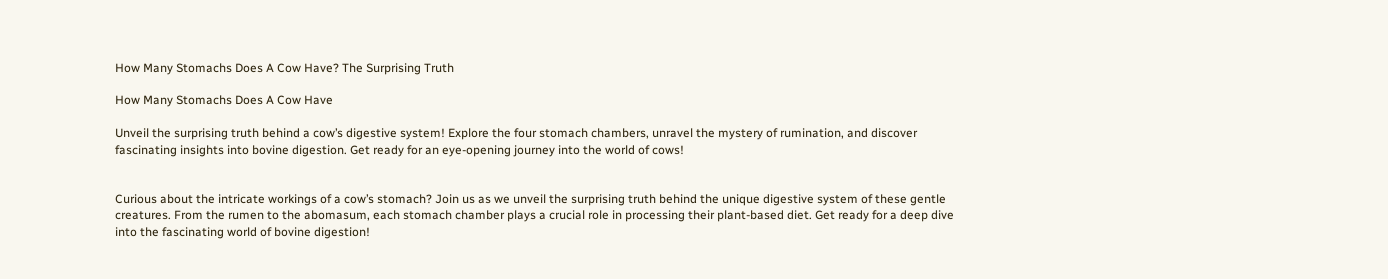How Many Stomachs Does A Cow Have? The Surprising Truth

How Many Stomachs Does A Cow Have

Unveil the surprising truth behind a cow’s digestive system! Explore the four stomach chambers, unravel the mystery of rumination, and discover fascinating insights into bovine digestion. Get ready for an eye-opening journey into the world of cows!


Curious about the intricate workings of a cow’s stomach? Join us as we unveil the surprising truth behind the unique digestive system of these gentle creatures. From the rumen to the abomasum, each stomach chamber plays a crucial role in processing their plant-based diet. Get ready for a deep dive into the fascinating world of bovine digestion!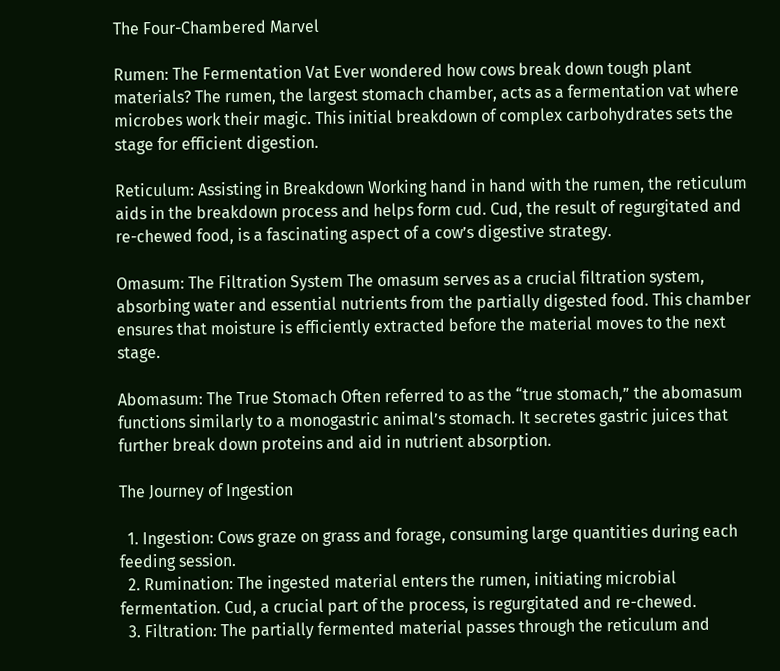The Four-Chambered Marvel

Rumen: The Fermentation Vat Ever wondered how cows break down tough plant materials? The rumen, the largest stomach chamber, acts as a fermentation vat where microbes work their magic. This initial breakdown of complex carbohydrates sets the stage for efficient digestion.

Reticulum: Assisting in Breakdown Working hand in hand with the rumen, the reticulum aids in the breakdown process and helps form cud. Cud, the result of regurgitated and re-chewed food, is a fascinating aspect of a cow’s digestive strategy.

Omasum: The Filtration System The omasum serves as a crucial filtration system, absorbing water and essential nutrients from the partially digested food. This chamber ensures that moisture is efficiently extracted before the material moves to the next stage.

Abomasum: The True Stomach Often referred to as the “true stomach,” the abomasum functions similarly to a monogastric animal’s stomach. It secretes gastric juices that further break down proteins and aid in nutrient absorption.

The Journey of Ingestion

  1. Ingestion: Cows graze on grass and forage, consuming large quantities during each feeding session.
  2. Rumination: The ingested material enters the rumen, initiating microbial fermentation. Cud, a crucial part of the process, is regurgitated and re-chewed.
  3. Filtration: The partially fermented material passes through the reticulum and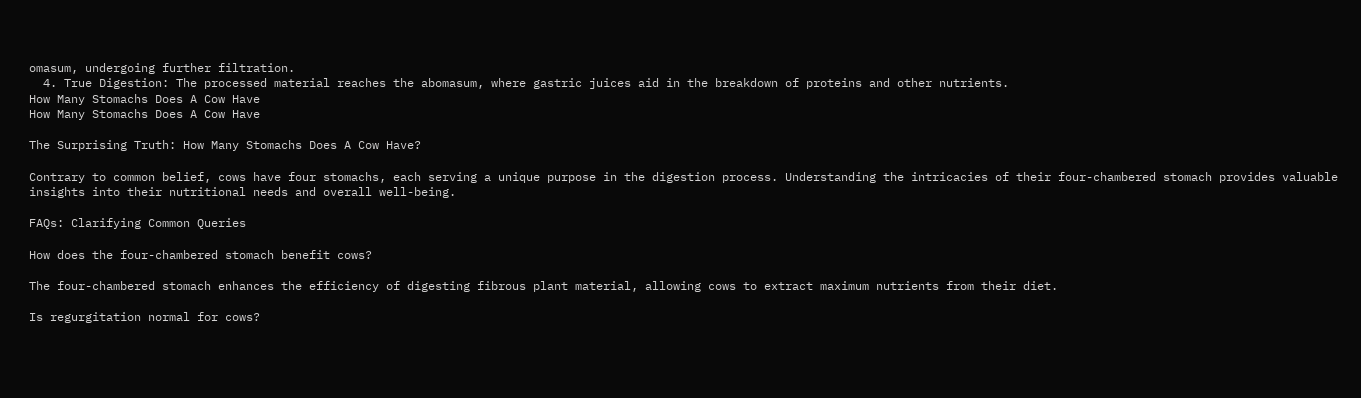omasum, undergoing further filtration.
  4. True Digestion: The processed material reaches the abomasum, where gastric juices aid in the breakdown of proteins and other nutrients.
How Many Stomachs Does A Cow Have
How Many Stomachs Does A Cow Have

The Surprising Truth: How Many Stomachs Does A Cow Have?

Contrary to common belief, cows have four stomachs, each serving a unique purpose in the digestion process. Understanding the intricacies of their four-chambered stomach provides valuable insights into their nutritional needs and overall well-being.

FAQs: Clarifying Common Queries

How does the four-chambered stomach benefit cows?

The four-chambered stomach enhances the efficiency of digesting fibrous plant material, allowing cows to extract maximum nutrients from their diet.

Is regurgitation normal for cows?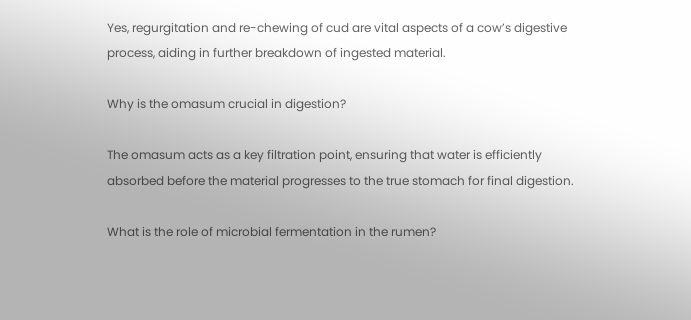Yes, regurgitation and re-chewing of cud are vital aspects of a cow’s digestive process, aiding in further breakdown of ingested material.

Why is the omasum crucial in digestion?

The omasum acts as a key filtration point, ensuring that water is efficiently absorbed before the material progresses to the true stomach for final digestion.

What is the role of microbial fermentation in the rumen?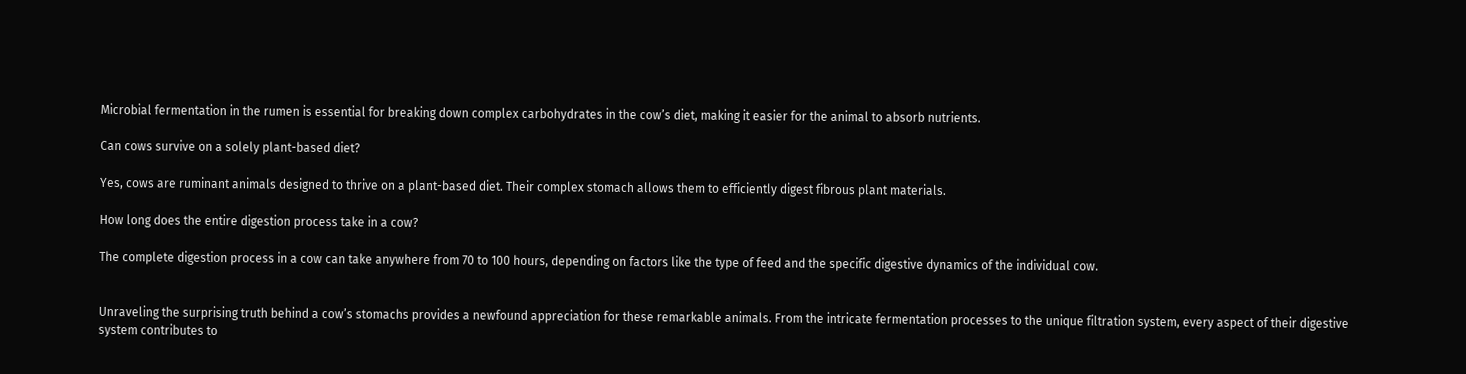Microbial fermentation in the rumen is essential for breaking down complex carbohydrates in the cow’s diet, making it easier for the animal to absorb nutrients.

Can cows survive on a solely plant-based diet?

Yes, cows are ruminant animals designed to thrive on a plant-based diet. Their complex stomach allows them to efficiently digest fibrous plant materials.

How long does the entire digestion process take in a cow?

The complete digestion process in a cow can take anywhere from 70 to 100 hours, depending on factors like the type of feed and the specific digestive dynamics of the individual cow.


Unraveling the surprising truth behind a cow’s stomachs provides a newfound appreciation for these remarkable animals. From the intricate fermentation processes to the unique filtration system, every aspect of their digestive system contributes to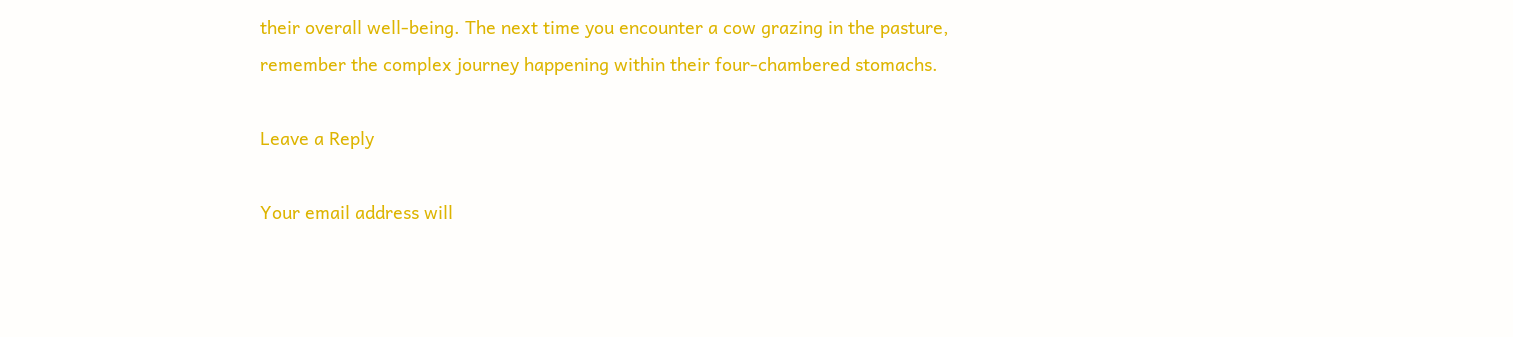their overall well-being. The next time you encounter a cow grazing in the pasture, remember the complex journey happening within their four-chambered stomachs.

Leave a Reply

Your email address will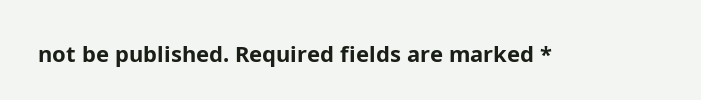not be published. Required fields are marked *